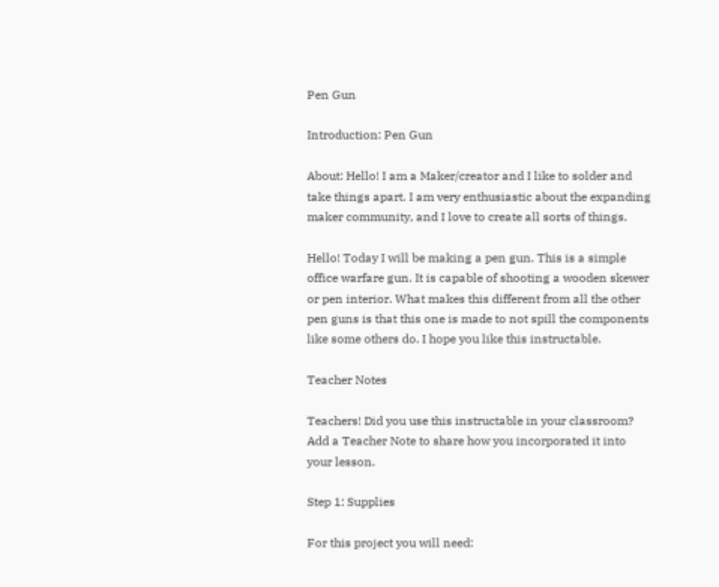Pen Gun

Introduction: Pen Gun

About: Hello! I am a Maker/creator and I like to solder and take things apart. I am very enthusiastic about the expanding maker community, and I love to create all sorts of things.

Hello! Today I will be making a pen gun. This is a simple office warfare gun. It is capable of shooting a wooden skewer or pen interior. What makes this different from all the other pen guns is that this one is made to not spill the components like some others do. I hope you like this instructable.

Teacher Notes

Teachers! Did you use this instructable in your classroom?
Add a Teacher Note to share how you incorporated it into your lesson.

Step 1: Supplies

For this project you will need: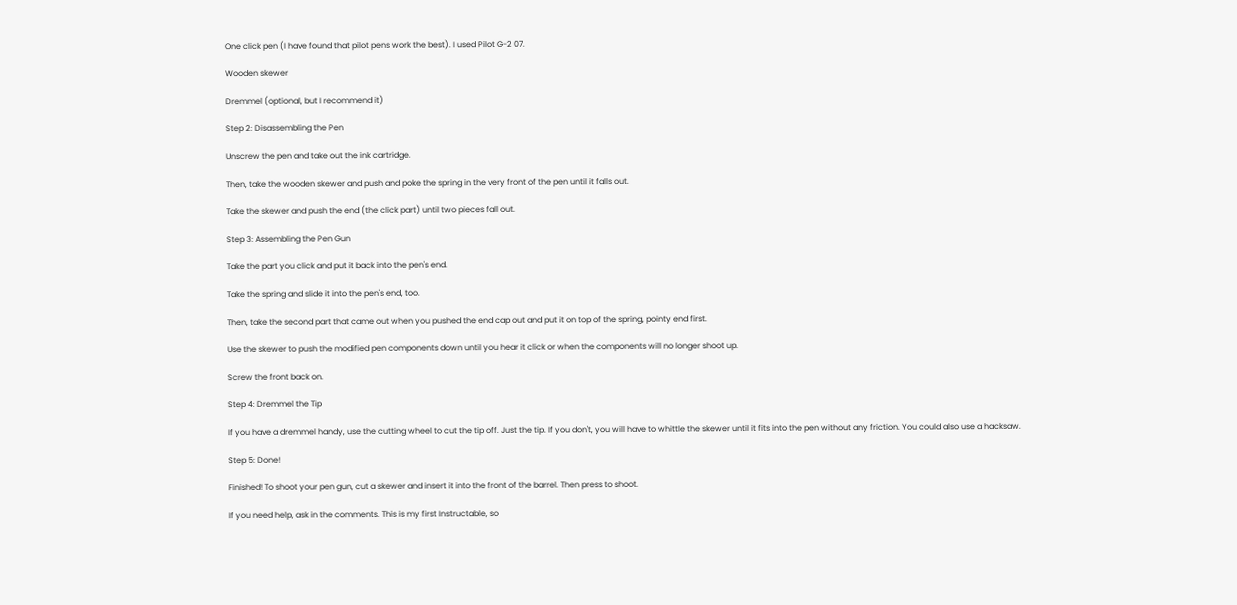One click pen (I have found that pilot pens work the best). I used Pilot G-2 07.

Wooden skewer

Dremmel (optional, but I recommend it)

Step 2: Disassembling the Pen

Unscrew the pen and take out the ink cartridge.

Then, take the wooden skewer and push and poke the spring in the very front of the pen until it falls out.

Take the skewer and push the end (the click part) until two pieces fall out.

Step 3: Assembling the Pen Gun

Take the part you click and put it back into the pen's end.

Take the spring and slide it into the pen's end, too.

Then, take the second part that came out when you pushed the end cap out and put it on top of the spring, pointy end first.

Use the skewer to push the modified pen components down until you hear it click or when the components will no longer shoot up.

Screw the front back on.

Step 4: Dremmel the Tip

If you have a dremmel handy, use the cutting wheel to cut the tip off. Just the tip. If you don't, you will have to whittle the skewer until it fits into the pen without any friction. You could also use a hacksaw.

Step 5: Done!

Finished! To shoot your pen gun, cut a skewer and insert it into the front of the barrel. Then press to shoot.

If you need help, ask in the comments. This is my first Instructable, so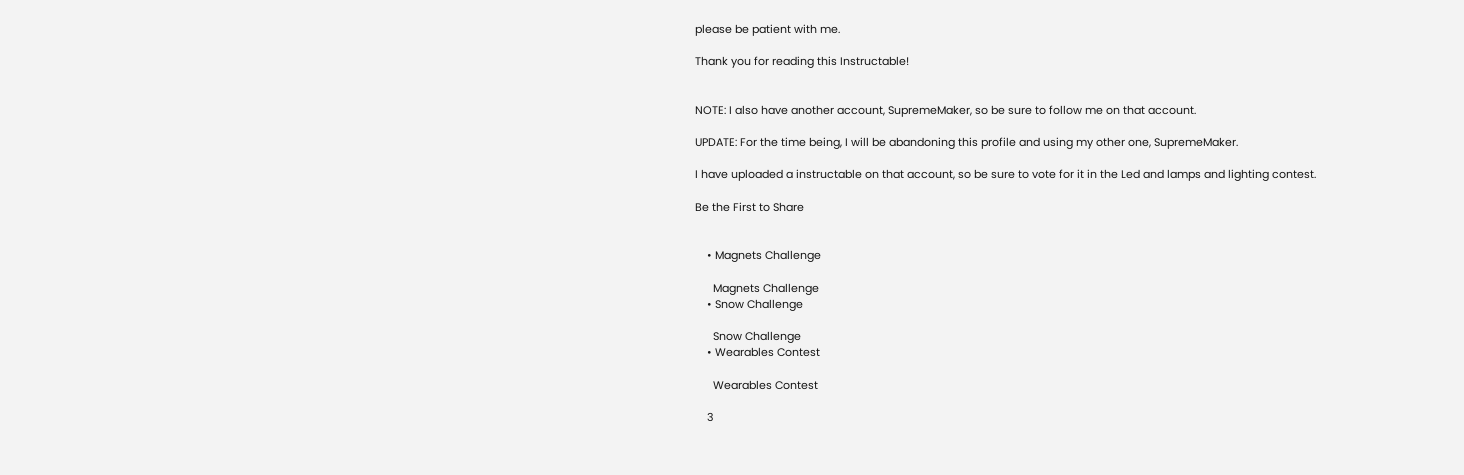please be patient with me.

Thank you for reading this Instructable!


NOTE: I also have another account, SupremeMaker, so be sure to follow me on that account.

UPDATE: For the time being, I will be abandoning this profile and using my other one, SupremeMaker.

I have uploaded a instructable on that account, so be sure to vote for it in the Led and lamps and lighting contest.

Be the First to Share


    • Magnets Challenge

      Magnets Challenge
    • Snow Challenge

      Snow Challenge
    • Wearables Contest

      Wearables Contest

    3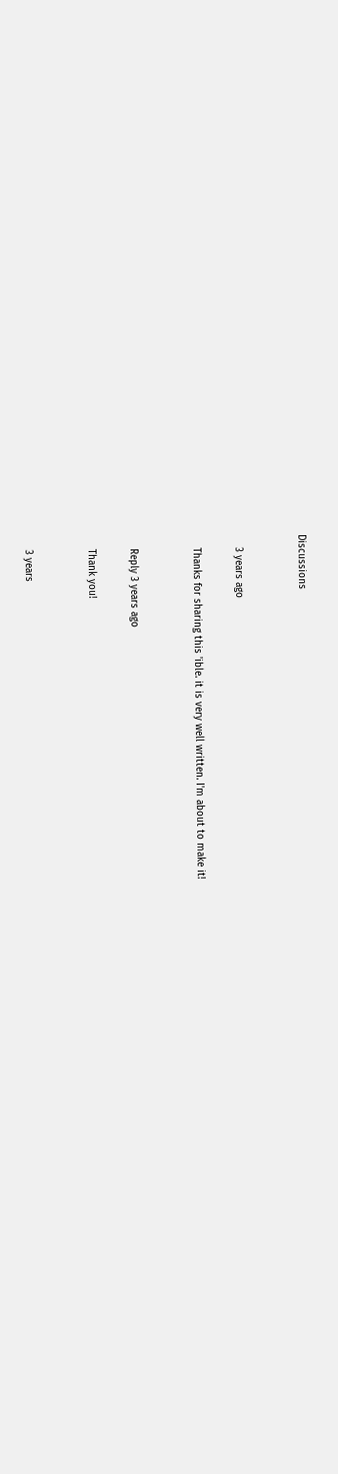Discussions


    3 years ago

    Thanks for sharing this 'ible. it is very well written. I'm about to make it!


    Reply 3 years ago

    Thank you!


    3 years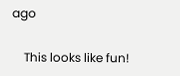ago

    This looks like fun!